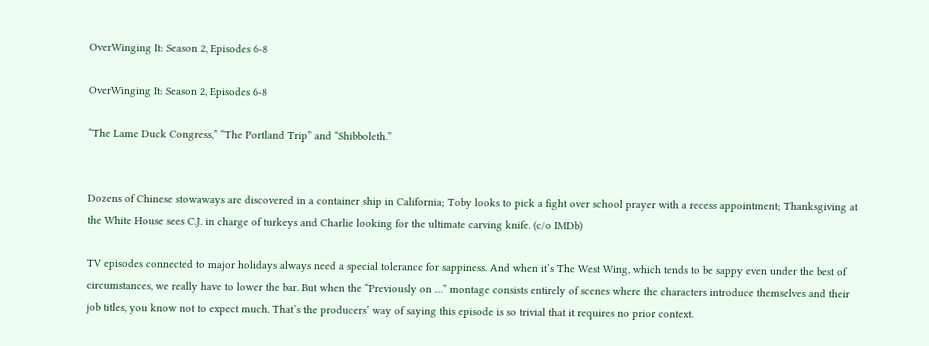OverWinging It: Season 2, Episodes 6-8

OverWinging It: Season 2, Episodes 6-8

“The Lame Duck Congress,” “The Portland Trip” and “Shibboleth.”


Dozens of Chinese stowaways are discovered in a container ship in California; Toby looks to pick a fight over school prayer with a recess appointment; Thanksgiving at the White House sees C.J. in charge of turkeys and Charlie looking for the ultimate carving knife. (c/o IMDb)

TV episodes connected to major holidays always need a special tolerance for sappiness. And when it’s The West Wing, which tends to be sappy even under the best of circumstances, we really have to lower the bar. But when the “Previously on …” montage consists entirely of scenes where the characters introduce themselves and their job titles, you know not to expect much. That’s the producers’ way of saying this episode is so trivial that it requires no prior context.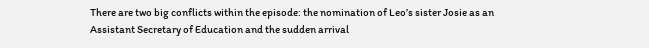There are two big conflicts within the episode: the nomination of Leo’s sister Josie as an Assistant Secretary of Education and the sudden arrival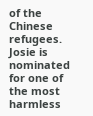of the Chinese refugees. Josie is nominated for one of the most harmless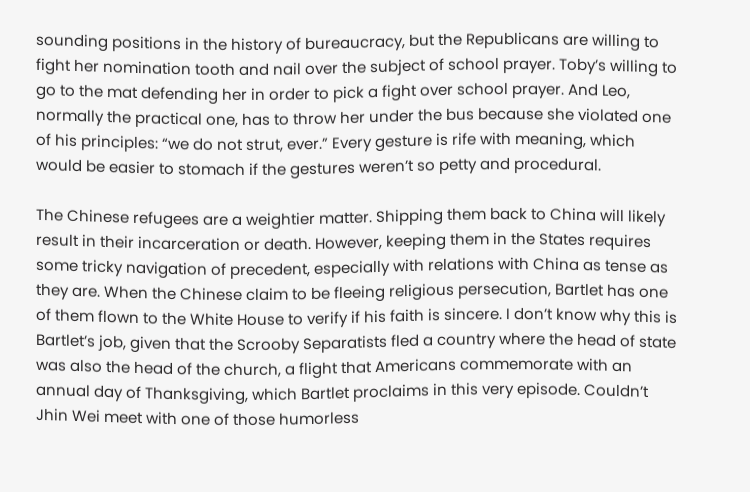sounding positions in the history of bureaucracy, but the Republicans are willing to fight her nomination tooth and nail over the subject of school prayer. Toby’s willing to go to the mat defending her in order to pick a fight over school prayer. And Leo, normally the practical one, has to throw her under the bus because she violated one of his principles: “we do not strut, ever.” Every gesture is rife with meaning, which would be easier to stomach if the gestures weren’t so petty and procedural.

The Chinese refugees are a weightier matter. Shipping them back to China will likely result in their incarceration or death. However, keeping them in the States requires some tricky navigation of precedent, especially with relations with China as tense as they are. When the Chinese claim to be fleeing religious persecution, Bartlet has one of them flown to the White House to verify if his faith is sincere. I don’t know why this is Bartlet’s job, given that the Scrooby Separatists fled a country where the head of state was also the head of the church, a flight that Americans commemorate with an annual day of Thanksgiving, which Bartlet proclaims in this very episode. Couldn’t Jhin Wei meet with one of those humorless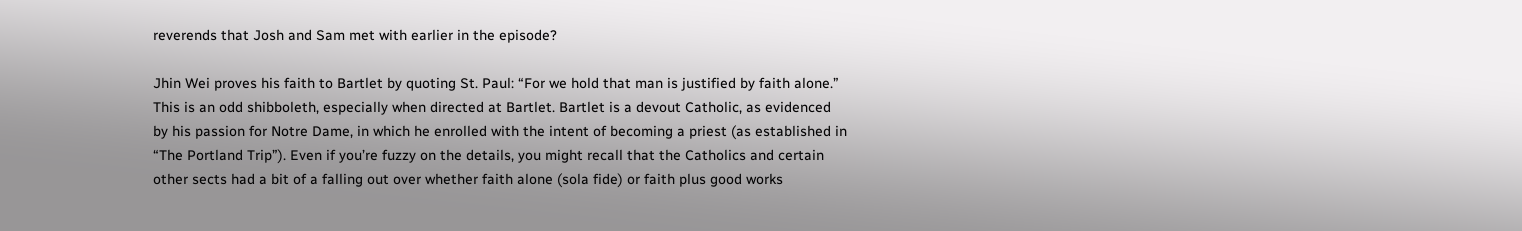reverends that Josh and Sam met with earlier in the episode?

Jhin Wei proves his faith to Bartlet by quoting St. Paul: “For we hold that man is justified by faith alone.” This is an odd shibboleth, especially when directed at Bartlet. Bartlet is a devout Catholic, as evidenced by his passion for Notre Dame, in which he enrolled with the intent of becoming a priest (as established in “The Portland Trip”). Even if you’re fuzzy on the details, you might recall that the Catholics and certain other sects had a bit of a falling out over whether faith alone (sola fide) or faith plus good works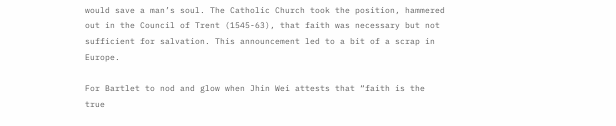would save a man’s soul. The Catholic Church took the position, hammered out in the Council of Trent (1545-63), that faith was necessary but not sufficient for salvation. This announcement led to a bit of a scrap in Europe.

For Bartlet to nod and glow when Jhin Wei attests that “faith is the true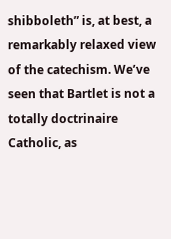shibboleth” is, at best, a remarkably relaxed view of the catechism. We’ve seen that Bartlet is not a totally doctrinaire Catholic, as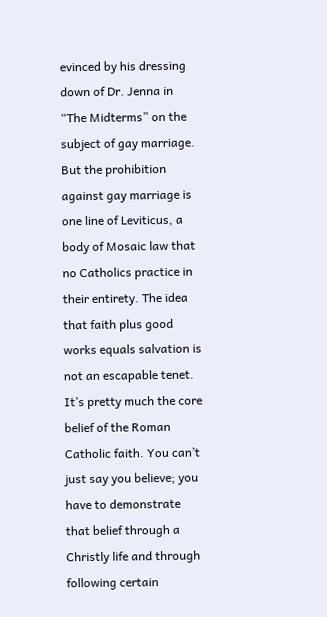evinced by his dressing down of Dr. Jenna in “The Midterms” on the subject of gay marriage. But the prohibition against gay marriage is one line of Leviticus, a body of Mosaic law that no Catholics practice in their entirety. The idea that faith plus good works equals salvation is not an escapable tenet. It’s pretty much the core belief of the Roman Catholic faith. You can’t just say you believe; you have to demonstrate that belief through a Christly life and through following certain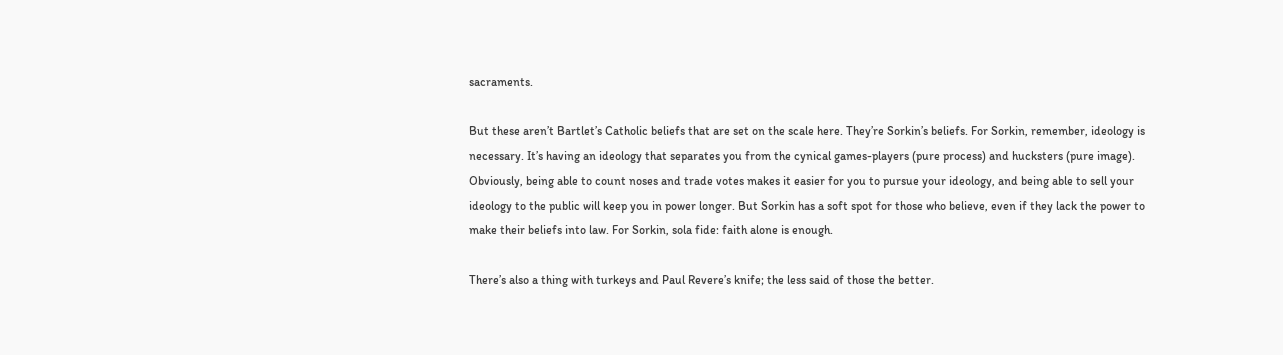sacraments.

But these aren’t Bartlet’s Catholic beliefs that are set on the scale here. They’re Sorkin’s beliefs. For Sorkin, remember, ideology is necessary. It’s having an ideology that separates you from the cynical games-players (pure process) and hucksters (pure image). Obviously, being able to count noses and trade votes makes it easier for you to pursue your ideology, and being able to sell your ideology to the public will keep you in power longer. But Sorkin has a soft spot for those who believe, even if they lack the power to make their beliefs into law. For Sorkin, sola fide: faith alone is enough.

There’s also a thing with turkeys and Paul Revere’s knife; the less said of those the better.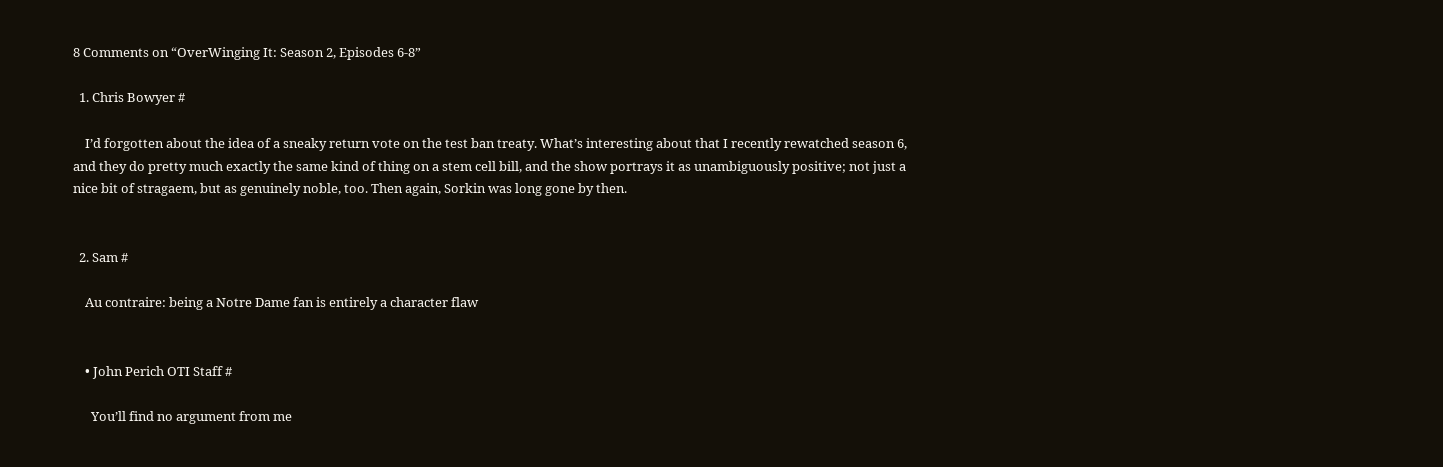8 Comments on “OverWinging It: Season 2, Episodes 6-8”

  1. Chris Bowyer #

    I’d forgotten about the idea of a sneaky return vote on the test ban treaty. What’s interesting about that I recently rewatched season 6, and they do pretty much exactly the same kind of thing on a stem cell bill, and the show portrays it as unambiguously positive; not just a nice bit of stragaem, but as genuinely noble, too. Then again, Sorkin was long gone by then.


  2. Sam #

    Au contraire: being a Notre Dame fan is entirely a character flaw


    • John Perich OTI Staff #

      You’ll find no argument from me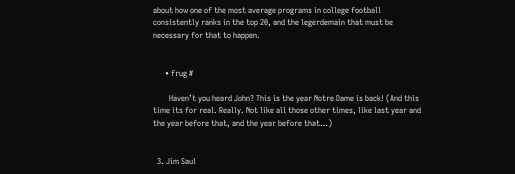about how one of the most average programs in college football consistently ranks in the top 20, and the legerdemain that must be necessary for that to happen.


      • frug #

        Haven’t you heard John? This is the year Notre Dame is back! (And this time its for real. Really. Not like all those other times, like last year and the year before that, and the year before that…)


  3. Jim Saul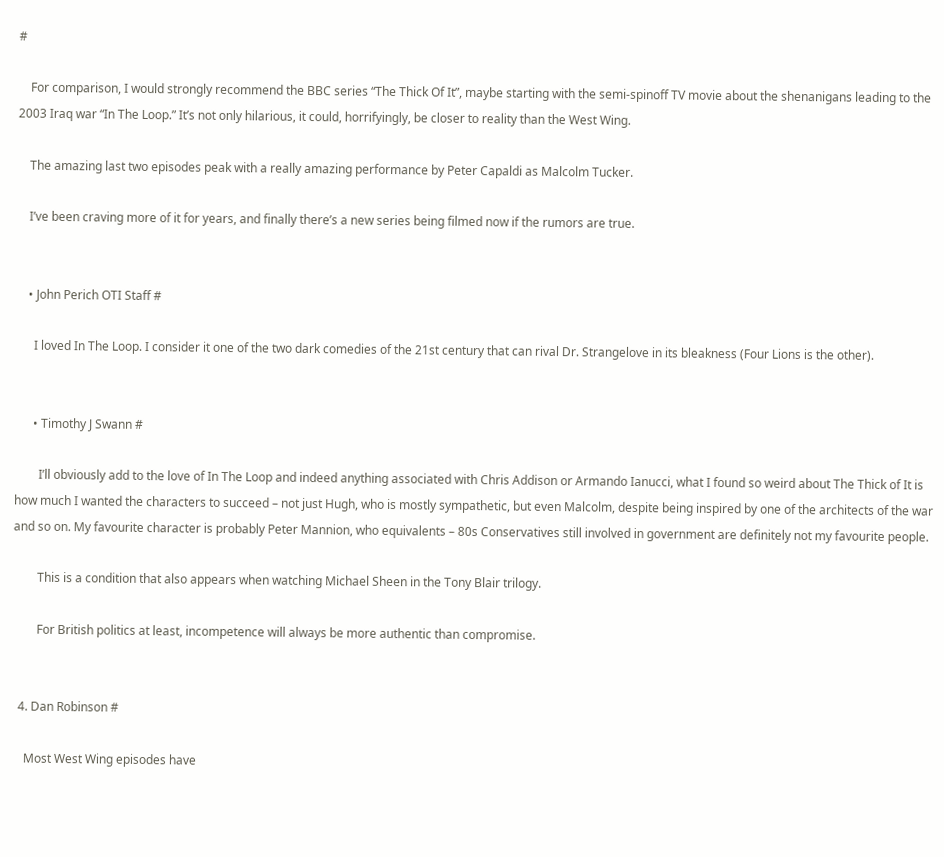#

    For comparison, I would strongly recommend the BBC series “The Thick Of It”, maybe starting with the semi-spinoff TV movie about the shenanigans leading to the 2003 Iraq war “In The Loop.” It’s not only hilarious, it could, horrifyingly, be closer to reality than the West Wing.

    The amazing last two episodes peak with a really amazing performance by Peter Capaldi as Malcolm Tucker.

    I’ve been craving more of it for years, and finally there’s a new series being filmed now if the rumors are true.


    • John Perich OTI Staff #

      I loved In The Loop. I consider it one of the two dark comedies of the 21st century that can rival Dr. Strangelove in its bleakness (Four Lions is the other).


      • Timothy J Swann #

        I’ll obviously add to the love of In The Loop and indeed anything associated with Chris Addison or Armando Ianucci, what I found so weird about The Thick of It is how much I wanted the characters to succeed – not just Hugh, who is mostly sympathetic, but even Malcolm, despite being inspired by one of the architects of the war and so on. My favourite character is probably Peter Mannion, who equivalents – 80s Conservatives still involved in government are definitely not my favourite people.

        This is a condition that also appears when watching Michael Sheen in the Tony Blair trilogy.

        For British politics at least, incompetence will always be more authentic than compromise.


  4. Dan Robinson #

    Most West Wing episodes have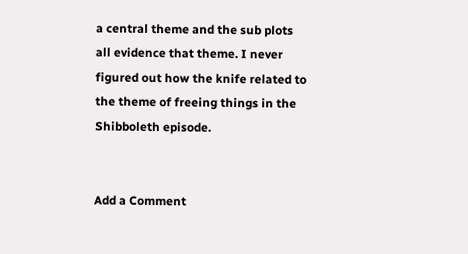a central theme and the sub plots all evidence that theme. I never figured out how the knife related to the theme of freeing things in the Shibboleth episode.


Add a Comment